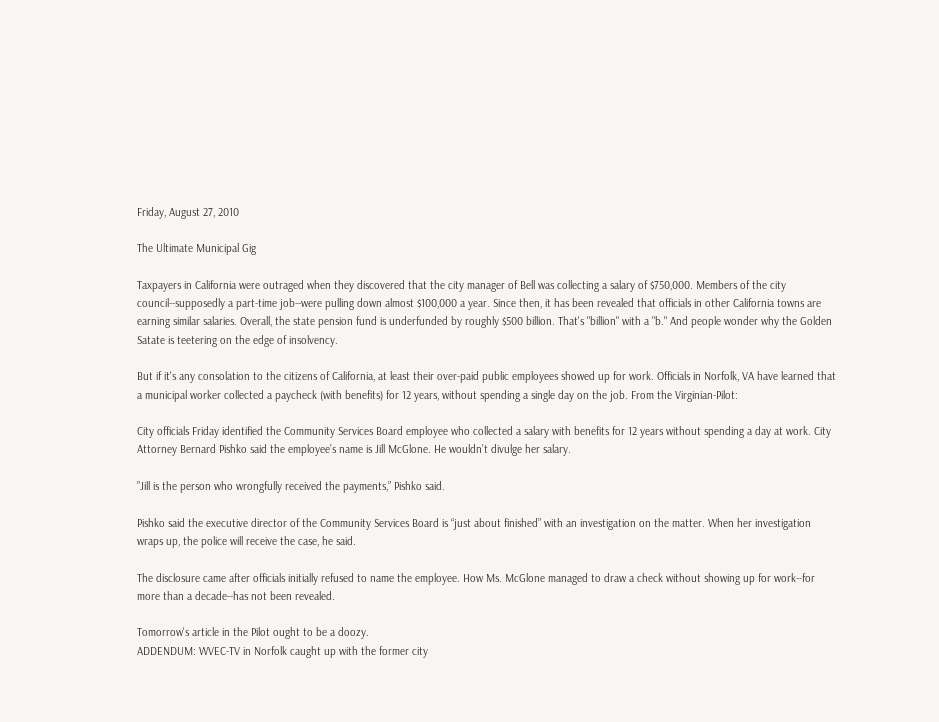Friday, August 27, 2010

The Ultimate Municipal Gig

Taxpayers in California were outraged when they discovered that the city manager of Bell was collecting a salary of $750,000. Members of the city council--supposedly a part-time job--were pulling down almost $100,000 a year. Since then, it has been revealed that officials in other California towns are earning similar salaries. Overall, the state pension fund is underfunded by roughly $500 billion. That's "billion" with a "b." And people wonder why the Golden Satate is teetering on the edge of insolvency.

But if it's any consolation to the citizens of California, at least their over-paid public employees showed up for work. Officials in Norfolk, VA have learned that a municipal worker collected a paycheck (with benefits) for 12 years, without spending a single day on the job. From the Virginian-Pilot:

City officials Friday identified the Community Services Board employee who collected a salary with benefits for 12 years without spending a day at work. City Attorney Bernard Pishko said the employee’s name is Jill McGlone. He wouldn’t divulge her salary.

”Jill is the person who wrongfully received the payments,” Pishko said.

Pishko said the executive director of the Community Services Board is “just about finished” with an investigation on the matter. When her investigation wraps up, the police will receive the case, he said.

The disclosure came after officials initially refused to name the employee. How Ms. McGlone managed to draw a check without showing up for work--for more than a decade--has not been revealed.

Tomorrow's article in the Pilot ought to be a doozy.
ADDENDUM: WVEC-TV in Norfolk caught up with the former city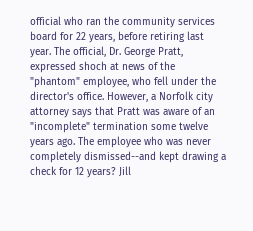official who ran the community services board for 22 years, before retiring last year. The official, Dr. George Pratt, expressed shoch at news of the "phantom" employee, who fell under the director's office. However, a Norfolk city attorney says that Pratt was aware of an "incomplete" termination some twelve years ago. The employee who was never completely dismissed--and kept drawing a check for 12 years? Jill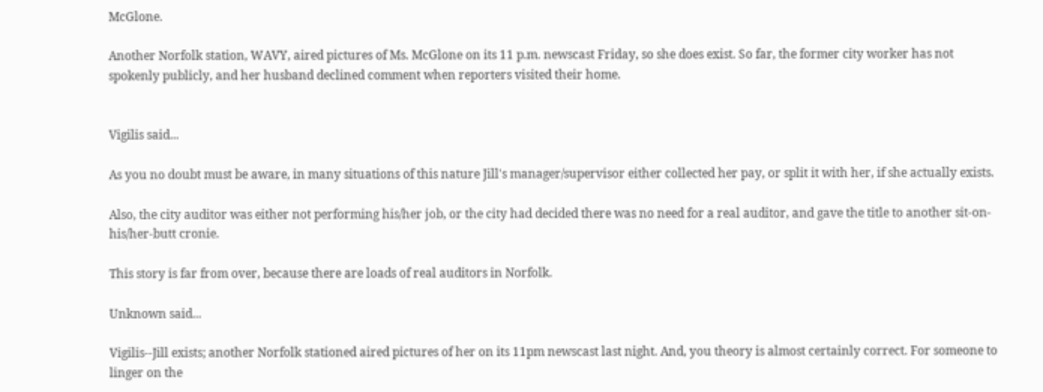McGlone.

Another Norfolk station, WAVY, aired pictures of Ms. McGlone on its 11 p.m. newscast Friday, so she does exist. So far, the former city worker has not spokenly publicly, and her husband declined comment when reporters visited their home.


Vigilis said...

As you no doubt must be aware, in many situations of this nature Jill's manager/supervisor either collected her pay, or split it with her, if she actually exists.

Also, the city auditor was either not performing his/her job, or the city had decided there was no need for a real auditor, and gave the title to another sit-on-his/her-butt cronie.

This story is far from over, because there are loads of real auditors in Norfolk.

Unknown said...

Vigilis--Jill exists; another Norfolk stationed aired pictures of her on its 11pm newscast last night. And, you theory is almost certainly correct. For someone to linger on the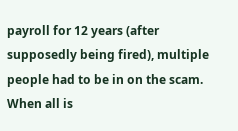payroll for 12 years (after supposedly being fired), multiple people had to be in on the scam. When all is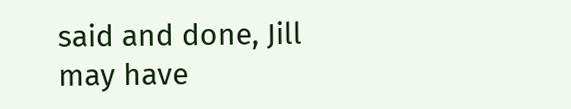said and done, Jill may have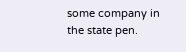some company in the state pen.